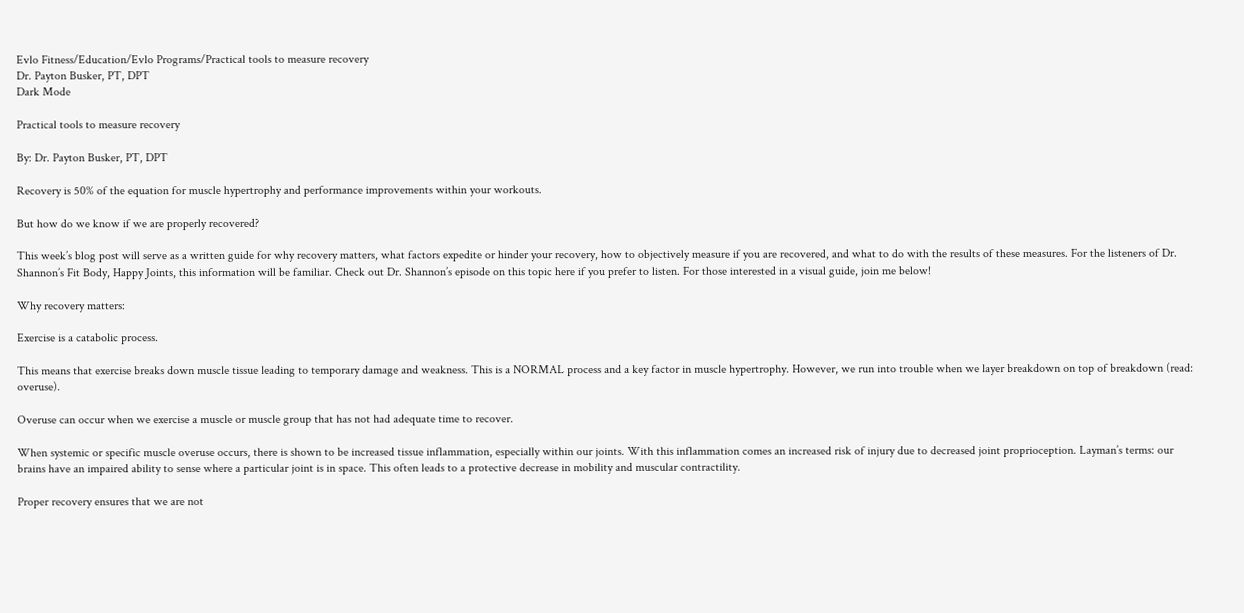Evlo Fitness/Education/Evlo Programs/Practical tools to measure recovery
Dr. Payton Busker, PT, DPT
Dark Mode

Practical tools to measure recovery

By: Dr. Payton Busker, PT, DPT

Recovery is 50% of the equation for muscle hypertrophy and performance improvements within your workouts.

But how do we know if we are properly recovered?

This week’s blog post will serve as a written guide for why recovery matters, what factors expedite or hinder your recovery, how to objectively measure if you are recovered, and what to do with the results of these measures. For the listeners of Dr. Shannon’s Fit Body, Happy Joints, this information will be familiar. Check out Dr. Shannon’s episode on this topic here if you prefer to listen. For those interested in a visual guide, join me below!

Why recovery matters:

Exercise is a catabolic process.

This means that exercise breaks down muscle tissue leading to temporary damage and weakness. This is a NORMAL process and a key factor in muscle hypertrophy. However, we run into trouble when we layer breakdown on top of breakdown (read: overuse).

Overuse can occur when we exercise a muscle or muscle group that has not had adequate time to recover.

When systemic or specific muscle overuse occurs, there is shown to be increased tissue inflammation, especially within our joints. With this inflammation comes an increased risk of injury due to decreased joint proprioception. Layman’s terms: our brains have an impaired ability to sense where a particular joint is in space. This often leads to a protective decrease in mobility and muscular contractility.

Proper recovery ensures that we are not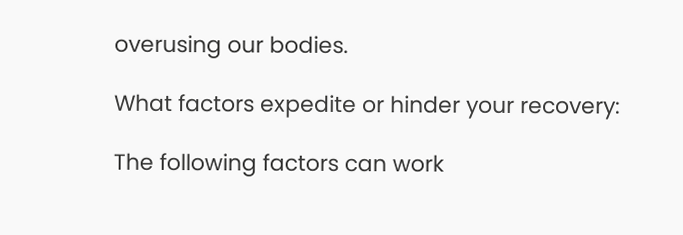overusing our bodies.

What factors expedite or hinder your recovery:

The following factors can work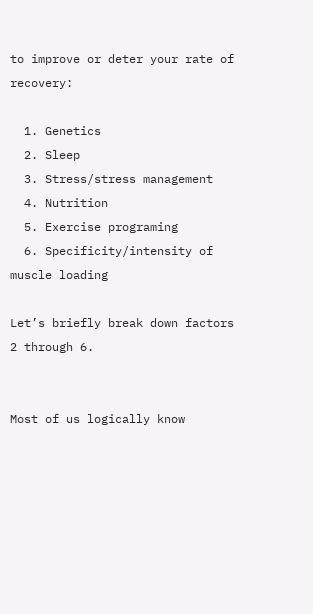to improve or deter your rate of recovery:

  1. Genetics
  2. Sleep
  3. Stress/stress management
  4. Nutrition
  5. Exercise programing
  6. Specificity/intensity of muscle loading

Let’s briefly break down factors 2 through 6.


Most of us logically know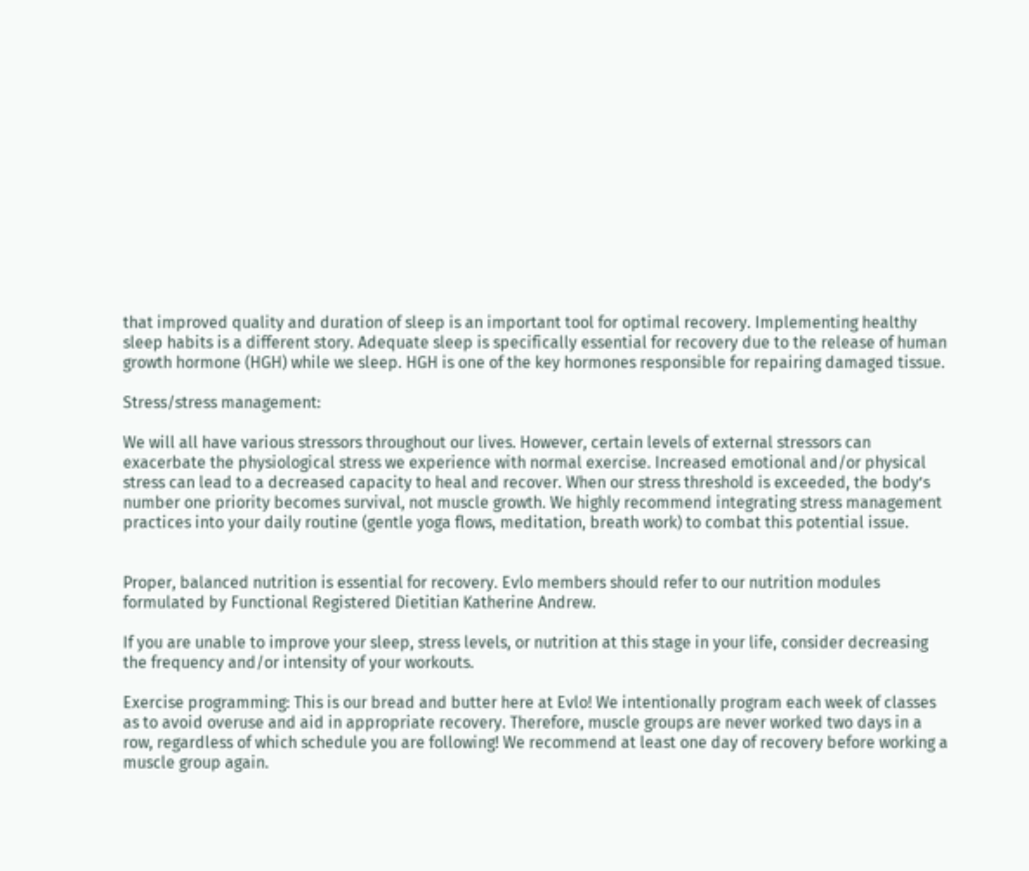that improved quality and duration of sleep is an important tool for optimal recovery. Implementing healthy sleep habits is a different story. Adequate sleep is specifically essential for recovery due to the release of human growth hormone (HGH) while we sleep. HGH is one of the key hormones responsible for repairing damaged tissue.

Stress/stress management:

We will all have various stressors throughout our lives. However, certain levels of external stressors can exacerbate the physiological stress we experience with normal exercise. Increased emotional and/or physical stress can lead to a decreased capacity to heal and recover. When our stress threshold is exceeded, the body’s number one priority becomes survival, not muscle growth. We highly recommend integrating stress management practices into your daily routine (gentle yoga flows, meditation, breath work) to combat this potential issue.


Proper, balanced nutrition is essential for recovery. Evlo members should refer to our nutrition modules formulated by Functional Registered Dietitian Katherine Andrew.

If you are unable to improve your sleep, stress levels, or nutrition at this stage in your life, consider decreasing the frequency and/or intensity of your workouts.

Exercise programming: This is our bread and butter here at Evlo! We intentionally program each week of classes as to avoid overuse and aid in appropriate recovery. Therefore, muscle groups are never worked two days in a row, regardless of which schedule you are following! We recommend at least one day of recovery before working a muscle group again.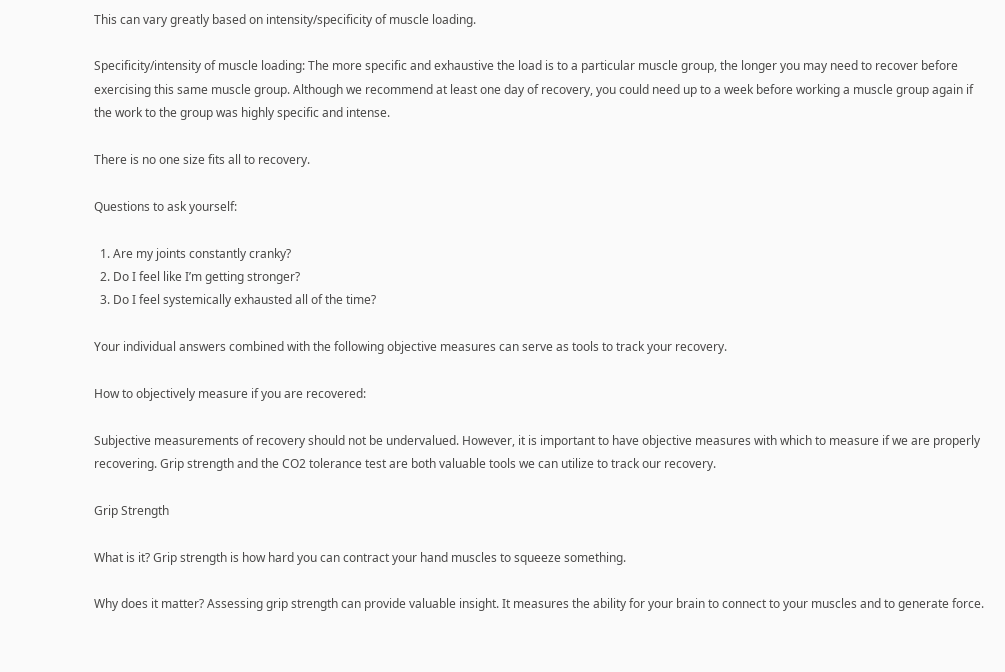This can vary greatly based on intensity/specificity of muscle loading.

Specificity/intensity of muscle loading: The more specific and exhaustive the load is to a particular muscle group, the longer you may need to recover before exercising this same muscle group. Although we recommend at least one day of recovery, you could need up to a week before working a muscle group again if the work to the group was highly specific and intense.

There is no one size fits all to recovery.

Questions to ask yourself:

  1. Are my joints constantly cranky?
  2. Do I feel like I’m getting stronger?
  3. Do I feel systemically exhausted all of the time?

Your individual answers combined with the following objective measures can serve as tools to track your recovery.

How to objectively measure if you are recovered:

Subjective measurements of recovery should not be undervalued. However, it is important to have objective measures with which to measure if we are properly recovering. Grip strength and the CO2 tolerance test are both valuable tools we can utilize to track our recovery.

Grip Strength

What is it? Grip strength is how hard you can contract your hand muscles to squeeze something.

Why does it matter? Assessing grip strength can provide valuable insight. It measures the ability for your brain to connect to your muscles and to generate force.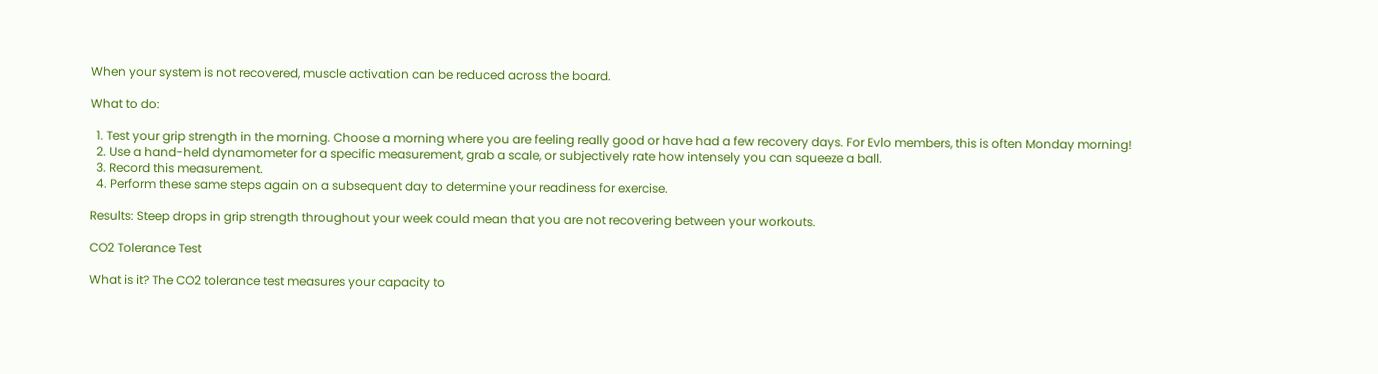When your system is not recovered, muscle activation can be reduced across the board.

What to do:

  1. Test your grip strength in the morning. Choose a morning where you are feeling really good or have had a few recovery days. For Evlo members, this is often Monday morning!
  2. Use a hand-held dynamometer for a specific measurement, grab a scale, or subjectively rate how intensely you can squeeze a ball.
  3. Record this measurement.
  4. Perform these same steps again on a subsequent day to determine your readiness for exercise.

Results: Steep drops in grip strength throughout your week could mean that you are not recovering between your workouts.

CO2 Tolerance Test

What is it? The CO2 tolerance test measures your capacity to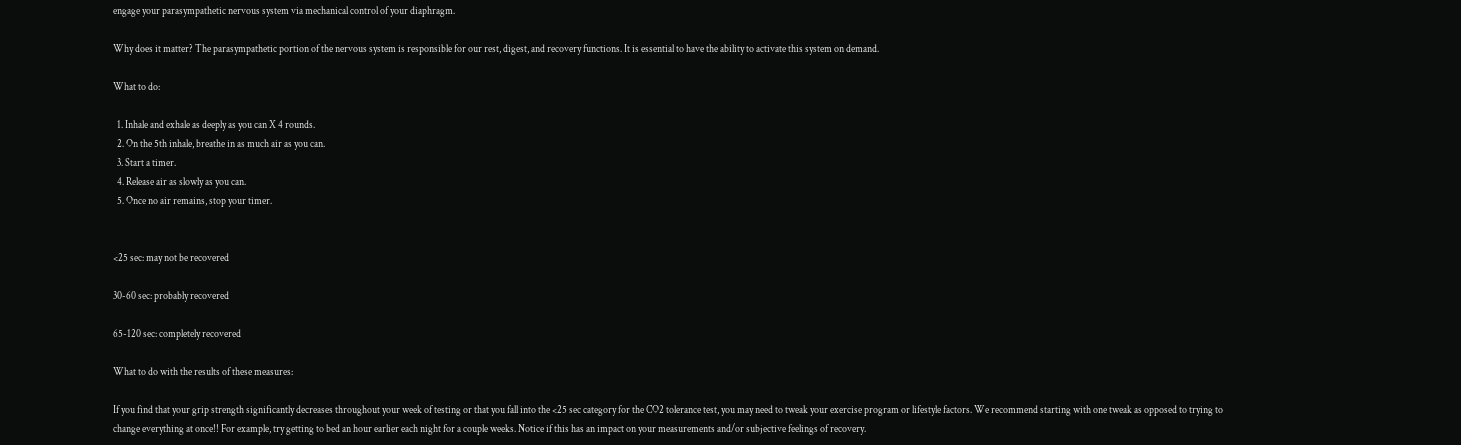engage your parasympathetic nervous system via mechanical control of your diaphragm.

Why does it matter? The parasympathetic portion of the nervous system is responsible for our rest, digest, and recovery functions. It is essential to have the ability to activate this system on demand.

What to do:

  1. Inhale and exhale as deeply as you can X 4 rounds.
  2. On the 5th inhale, breathe in as much air as you can.
  3. Start a timer.
  4. Release air as slowly as you can.
  5. Once no air remains, stop your timer.


<25 sec: may not be recovered

30-60 sec: probably recovered

65-120 sec: completely recovered

What to do with the results of these measures:

If you find that your grip strength significantly decreases throughout your week of testing or that you fall into the <25 sec category for the CO2 tolerance test, you may need to tweak your exercise program or lifestyle factors. We recommend starting with one tweak as opposed to trying to change everything at once!! For example, try getting to bed an hour earlier each night for a couple weeks. Notice if this has an impact on your measurements and/or subjective feelings of recovery.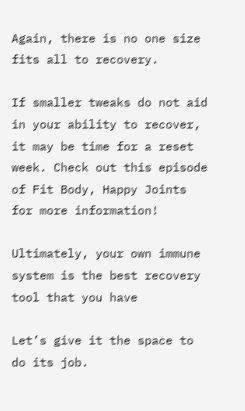Again, there is no one size fits all to recovery.

If smaller tweaks do not aid in your ability to recover, it may be time for a reset week. Check out this episode of Fit Body, Happy Joints for more information!

Ultimately, your own immune system is the best recovery tool that you have

Let’s give it the space to do its job.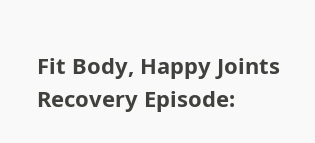Fit Body, Happy Joints Recovery Episode: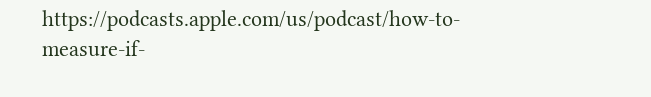https://podcasts.apple.com/us/podcast/how-to-measure-if-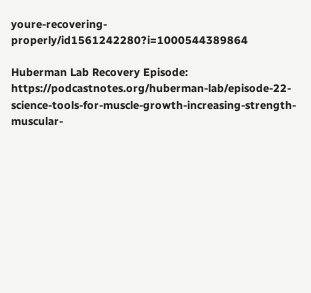youre-recovering-properly/id1561242280?i=1000544389864

Huberman Lab Recovery Episode: https://podcastnotes.org/huberman-lab/episode-22-science-tools-for-muscle-growth-increasing-strength-muscular-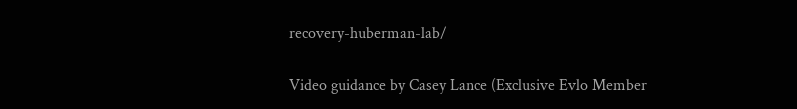recovery-huberman-lab/

Video guidance by Casey Lance (Exclusive Evlo Member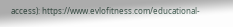access): https://www.evlofitness.com/educational-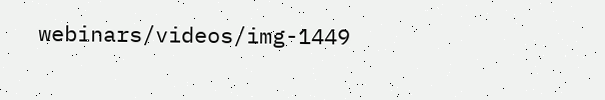webinars/videos/img-1449